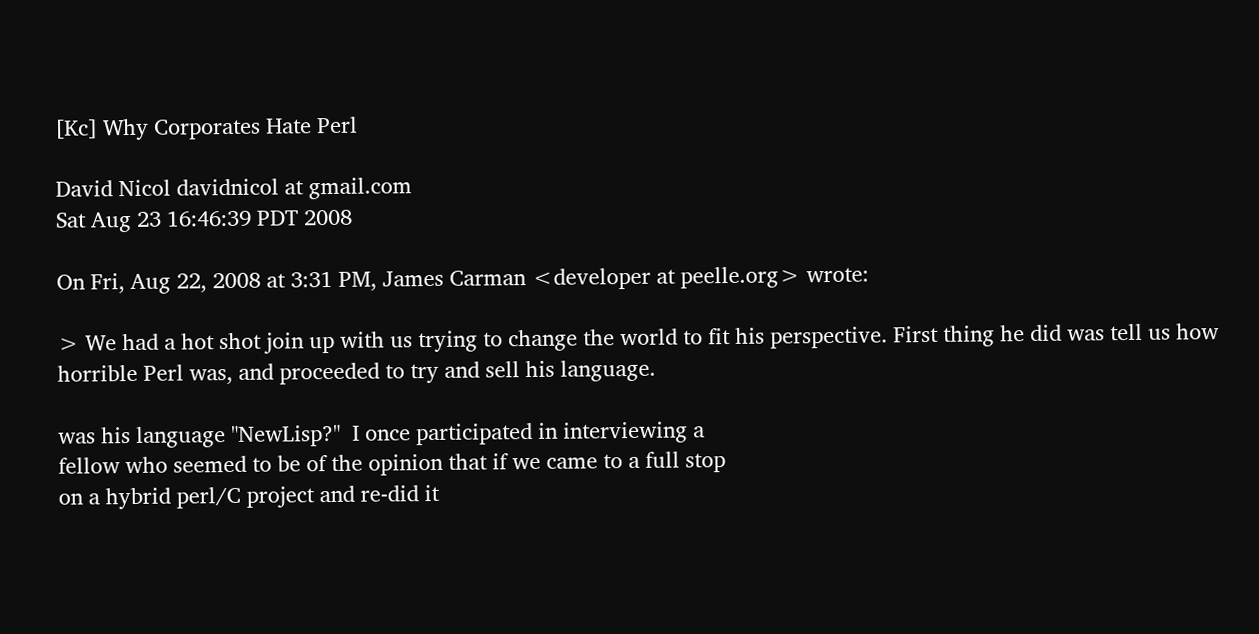[Kc] Why Corporates Hate Perl

David Nicol davidnicol at gmail.com
Sat Aug 23 16:46:39 PDT 2008

On Fri, Aug 22, 2008 at 3:31 PM, James Carman <developer at peelle.org> wrote:

> We had a hot shot join up with us trying to change the world to fit his perspective. First thing he did was tell us how horrible Perl was, and proceeded to try and sell his language.

was his language "NewLisp?"  I once participated in interviewing a
fellow who seemed to be of the opinion that if we came to a full stop
on a hybrid perl/C project and re-did it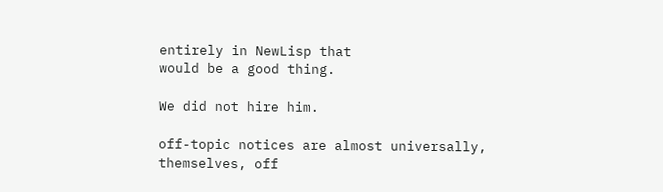entirely in NewLisp that
would be a good thing.

We did not hire him.

off-topic notices are almost universally, themselves, off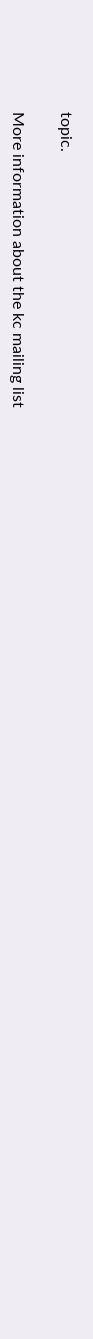topic.

More information about the kc mailing list